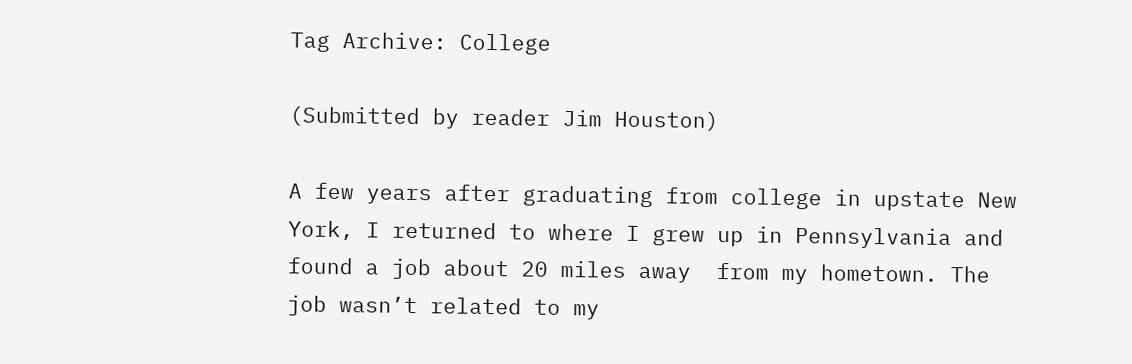Tag Archive: College

(Submitted by reader Jim Houston)

A few years after graduating from college in upstate New York, I returned to where I grew up in Pennsylvania and found a job about 20 miles away  from my hometown. The job wasn’t related to my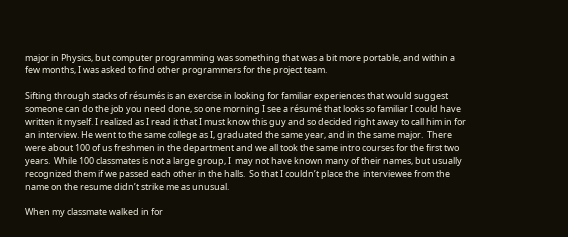major in Physics, but computer programming was something that was a bit more portable, and within a few months, I was asked to find other programmers for the project team.

Sifting through stacks of résumés is an exercise in looking for familiar experiences that would suggest someone can do the job you need done, so one morning I see a résumé that looks so familiar I could have written it myself. I realized as I read it that I must know this guy and so decided right away to call him in for an interview. He went to the same college as I, graduated the same year, and in the same major.  There were about 100 of us freshmen in the department and we all took the same intro courses for the first two years.  While 100 classmates is not a large group, I  may not have known many of their names, but usually recognized them if we passed each other in the halls.  So that I couldn’t place the  interviewee from the name on the resume didn’t strike me as unusual.

When my classmate walked in for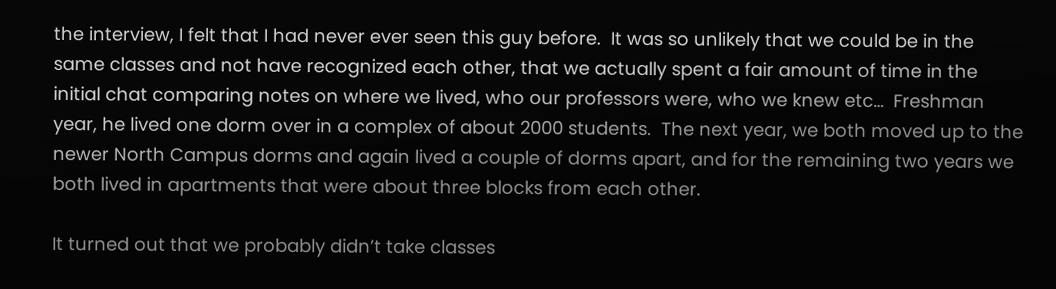the interview, I felt that I had never ever seen this guy before.  It was so unlikely that we could be in the same classes and not have recognized each other, that we actually spent a fair amount of time in the initial chat comparing notes on where we lived, who our professors were, who we knew etc…  Freshman year, he lived one dorm over in a complex of about 2000 students.  The next year, we both moved up to the newer North Campus dorms and again lived a couple of dorms apart, and for the remaining two years we both lived in apartments that were about three blocks from each other.

It turned out that we probably didn’t take classes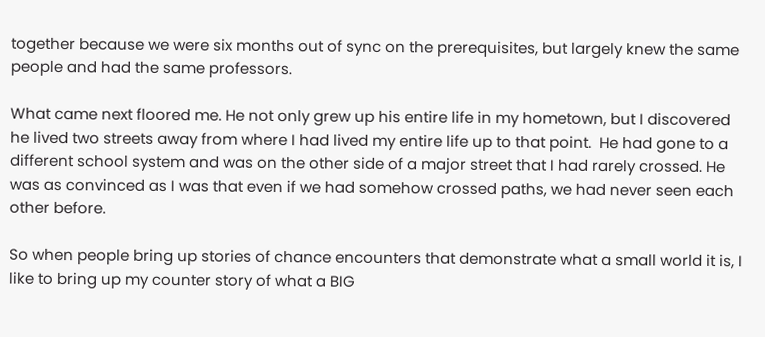together because we were six months out of sync on the prerequisites, but largely knew the same people and had the same professors.

What came next floored me. He not only grew up his entire life in my hometown, but I discovered he lived two streets away from where I had lived my entire life up to that point.  He had gone to a different school system and was on the other side of a major street that I had rarely crossed. He was as convinced as I was that even if we had somehow crossed paths, we had never seen each other before.

So when people bring up stories of chance encounters that demonstrate what a small world it is, I like to bring up my counter story of what a BIG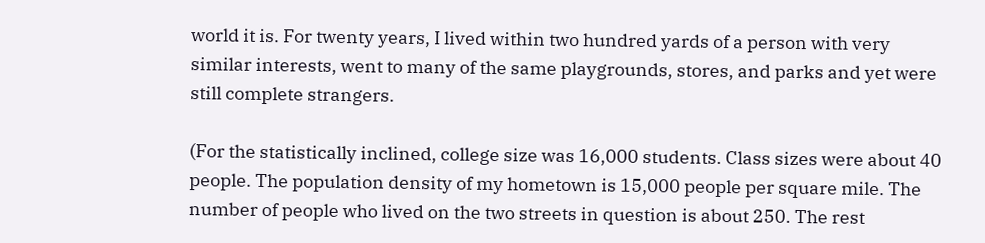world it is. For twenty years, I lived within two hundred yards of a person with very similar interests, went to many of the same playgrounds, stores, and parks and yet were still complete strangers.

(For the statistically inclined, college size was 16,000 students. Class sizes were about 40 people. The population density of my hometown is 15,000 people per square mile. The number of people who lived on the two streets in question is about 250. The rest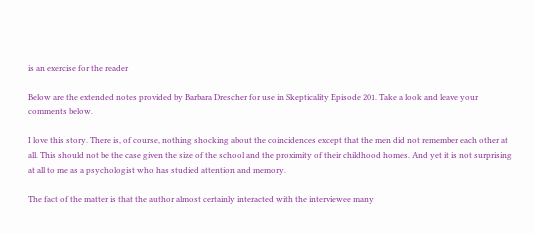is an exercise for the reader

Below are the extended notes provided by Barbara Drescher for use in Skepticality Episode 201. Take a look and leave your comments below.

I love this story. There is, of course, nothing shocking about the coincidences except that the men did not remember each other at all. This should not be the case given the size of the school and the proximity of their childhood homes. And yet it is not surprising at all to me as a psychologist who has studied attention and memory.

The fact of the matter is that the author almost certainly interacted with the interviewee many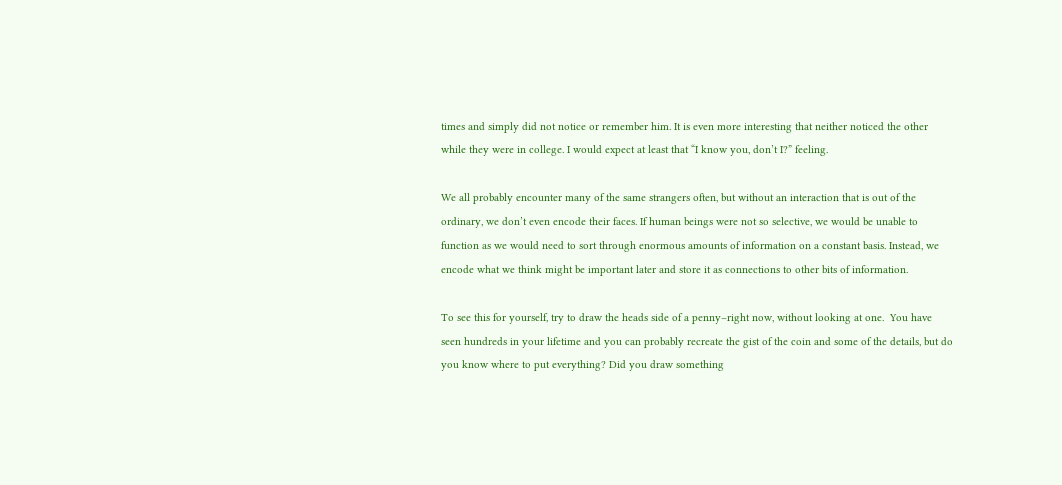times and simply did not notice or remember him. It is even more interesting that neither noticed the other while they were in college. I would expect at least that “I know you, don’t I?” feeling.

We all probably encounter many of the same strangers often, but without an interaction that is out of the ordinary, we don’t even encode their faces. If human beings were not so selective, we would be unable to function as we would need to sort through enormous amounts of information on a constant basis. Instead, we encode what we think might be important later and store it as connections to other bits of information.

To see this for yourself, try to draw the heads side of a penny–right now, without looking at one.  You have seen hundreds in your lifetime and you can probably recreate the gist of the coin and some of the details, but do you know where to put everything? Did you draw something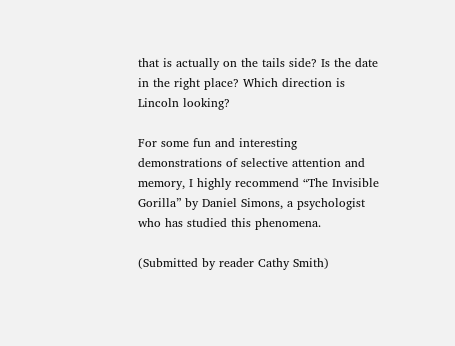that is actually on the tails side? Is the date in the right place? Which direction is Lincoln looking?

For some fun and interesting demonstrations of selective attention and memory, I highly recommend “The Invisible Gorilla” by Daniel Simons, a psychologist who has studied this phenomena.

(Submitted by reader Cathy Smith)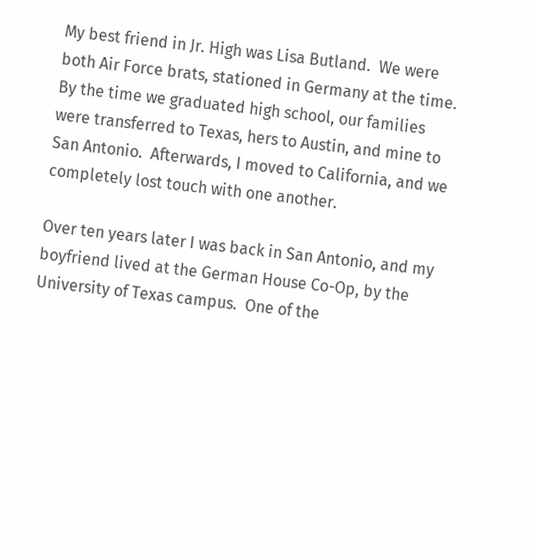My best friend in Jr. High was Lisa Butland.  We were both Air Force brats, stationed in Germany at the time.  By the time we graduated high school, our families were transferred to Texas, hers to Austin, and mine to San Antonio.  Afterwards, I moved to California, and we completely lost touch with one another.

Over ten years later I was back in San Antonio, and my boyfriend lived at the German House Co-Op, by the University of Texas campus.  One of the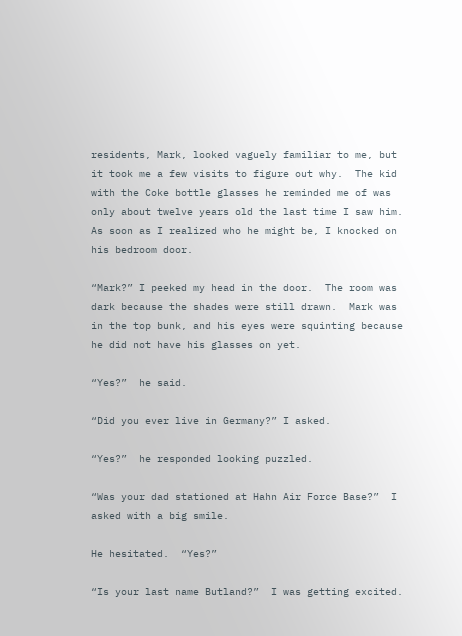residents, Mark, looked vaguely familiar to me, but it took me a few visits to figure out why.  The kid with the Coke bottle glasses he reminded me of was only about twelve years old the last time I saw him.  As soon as I realized who he might be, I knocked on his bedroom door.

“Mark?” I peeked my head in the door.  The room was dark because the shades were still drawn.  Mark was in the top bunk, and his eyes were squinting because he did not have his glasses on yet.

“Yes?”  he said.

“Did you ever live in Germany?” I asked.

“Yes?”  he responded looking puzzled.

“Was your dad stationed at Hahn Air Force Base?”  I asked with a big smile.

He hesitated.  “Yes?”

“Is your last name Butland?”  I was getting excited.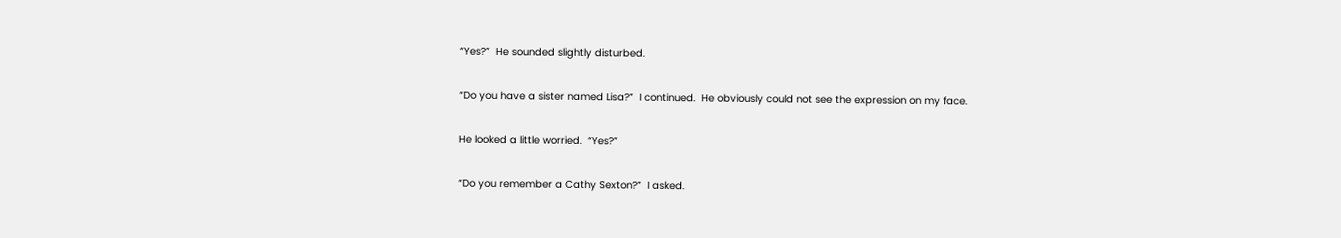“Yes?”  He sounded slightly disturbed.

“Do you have a sister named Lisa?”  I continued.  He obviously could not see the expression on my face.

He looked a little worried.  “Yes?”

“Do you remember a Cathy Sexton?”  I asked.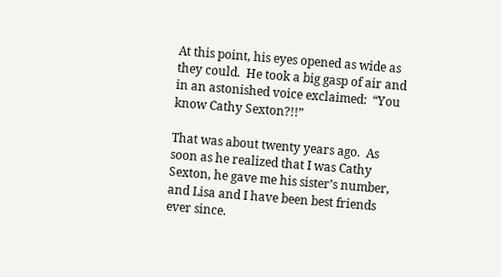At this point, his eyes opened as wide as they could.  He took a big gasp of air and in an astonished voice exclaimed:  “You know Cathy Sexton?!!”

That was about twenty years ago.  As soon as he realized that I was Cathy Sexton, he gave me his sister’s number, and Lisa and I have been best friends ever since.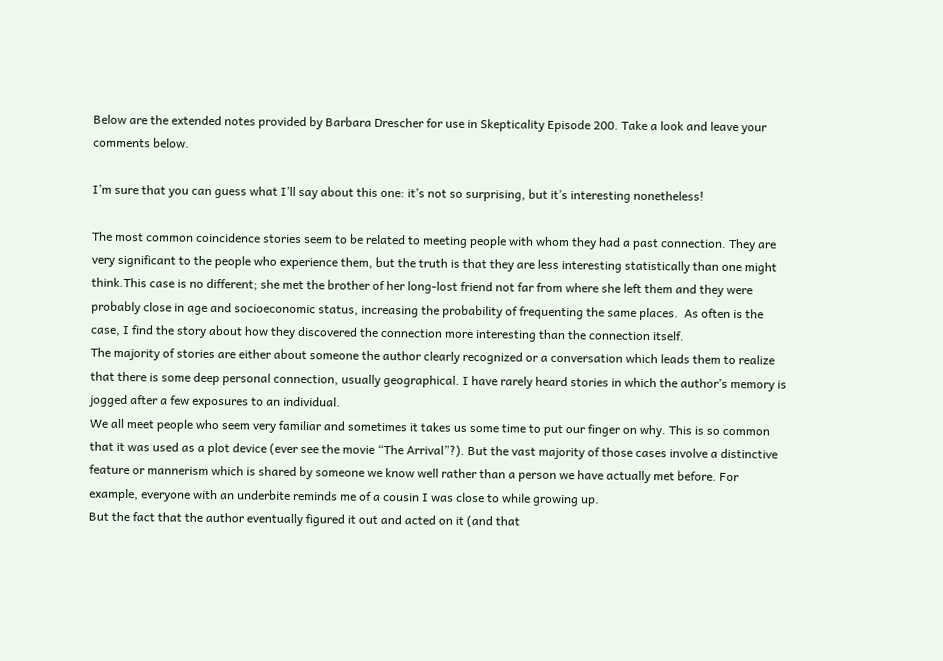Below are the extended notes provided by Barbara Drescher for use in Skepticality Episode 200. Take a look and leave your comments below.

I’m sure that you can guess what I’ll say about this one: it’s not so surprising, but it’s interesting nonetheless!

The most common coincidence stories seem to be related to meeting people with whom they had a past connection. They are very significant to the people who experience them, but the truth is that they are less interesting statistically than one might think.This case is no different; she met the brother of her long-lost friend not far from where she left them and they were probably close in age and socioeconomic status, increasing the probability of frequenting the same places.  As often is the case, I find the story about how they discovered the connection more interesting than the connection itself.
The majority of stories are either about someone the author clearly recognized or a conversation which leads them to realize that there is some deep personal connection, usually geographical. I have rarely heard stories in which the author’s memory is jogged after a few exposures to an individual.
We all meet people who seem very familiar and sometimes it takes us some time to put our finger on why. This is so common that it was used as a plot device (ever see the movie “The Arrival”?). But the vast majority of those cases involve a distinctive feature or mannerism which is shared by someone we know well rather than a person we have actually met before. For example, everyone with an underbite reminds me of a cousin I was close to while growing up.
But the fact that the author eventually figured it out and acted on it (and that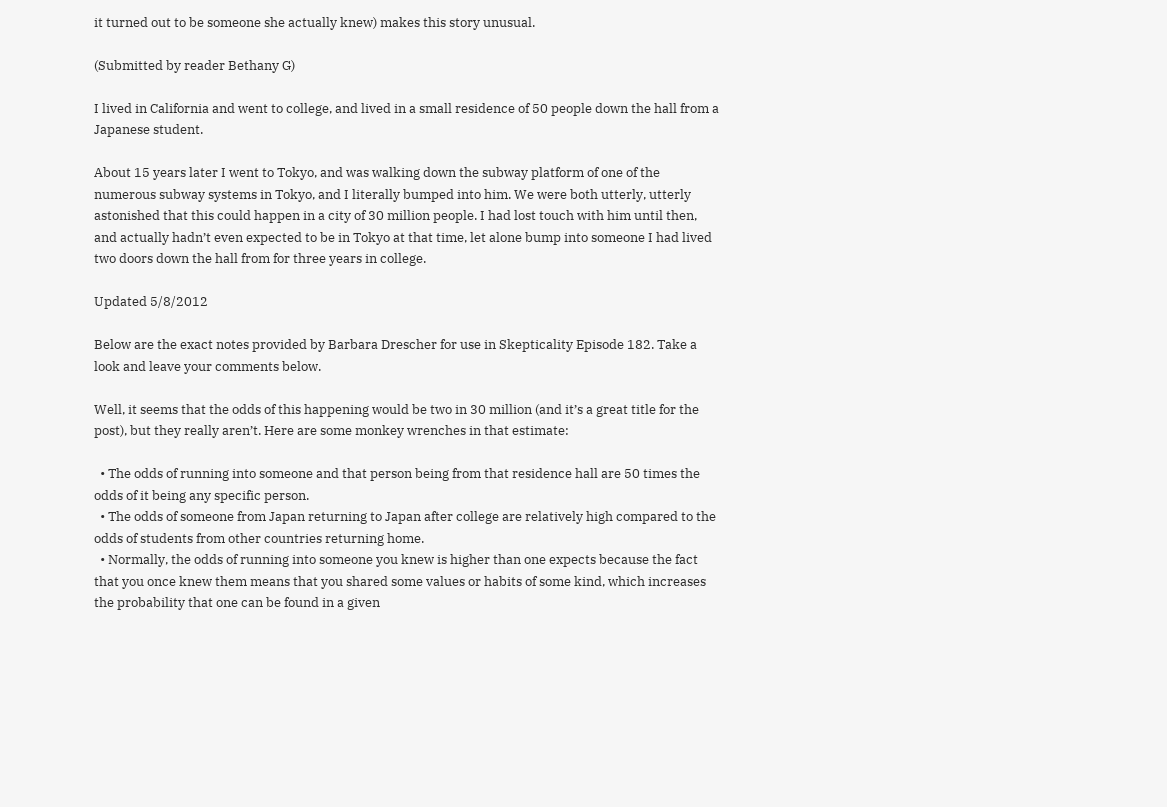it turned out to be someone she actually knew) makes this story unusual.

(Submitted by reader Bethany G)

I lived in California and went to college, and lived in a small residence of 50 people down the hall from a Japanese student.

About 15 years later I went to Tokyo, and was walking down the subway platform of one of the numerous subway systems in Tokyo, and I literally bumped into him. We were both utterly, utterly astonished that this could happen in a city of 30 million people. I had lost touch with him until then, and actually hadn’t even expected to be in Tokyo at that time, let alone bump into someone I had lived two doors down the hall from for three years in college.

Updated 5/8/2012

Below are the exact notes provided by Barbara Drescher for use in Skepticality Episode 182. Take a look and leave your comments below.

Well, it seems that the odds of this happening would be two in 30 million (and it’s a great title for the post), but they really aren’t. Here are some monkey wrenches in that estimate:

  • The odds of running into someone and that person being from that residence hall are 50 times the odds of it being any specific person.
  • The odds of someone from Japan returning to Japan after college are relatively high compared to the odds of students from other countries returning home.
  • Normally, the odds of running into someone you knew is higher than one expects because the fact that you once knew them means that you shared some values or habits of some kind, which increases the probability that one can be found in a given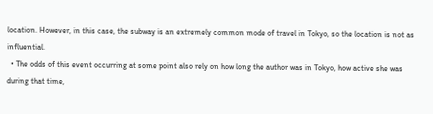location. However, in this case, the subway is an extremely common mode of travel in Tokyo, so the location is not as influential.
  • The odds of this event occurring at some point also rely on how long the author was in Tokyo, how active she was during that time,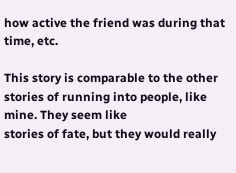how active the friend was during that time, etc.

This story is comparable to the other stories of running into people, like mine. They seem like
stories of fate, but they would really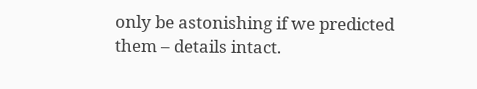only be astonishing if we predicted them – details intact.